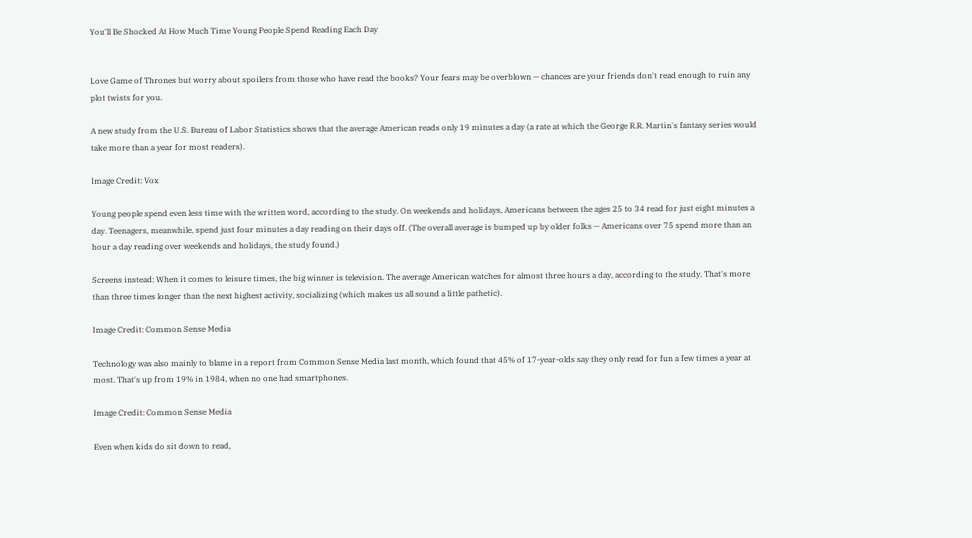You'll Be Shocked At How Much Time Young People Spend Reading Each Day


Love Game of Thrones but worry about spoilers from those who have read the books? Your fears may be overblown — chances are your friends don't read enough to ruin any plot twists for you.

A new study from the U.S. Bureau of Labor Statistics shows that the average American reads only 19 minutes a day (a rate at which the George R.R. Martin's fantasy series would take more than a year for most readers).

Image Credit: Vox

Young people spend even less time with the written word, according to the study. On weekends and holidays, Americans between the ages 25 to 34 read for just eight minutes a day. Teenagers, meanwhile, spend just four minutes a day reading on their days off. (The overall average is bumped up by older folks — Americans over 75 spend more than an hour a day reading over weekends and holidays, the study found.)

Screens instead: When it comes to leisure times, the big winner is television. The average American watches for almost three hours a day, according to the study. That's more than three times longer than the next highest activity, socializing (which makes us all sound a little pathetic).

Image Credit: Common Sense Media

Technology was also mainly to blame in a report from Common Sense Media last month, which found that 45% of 17-year-olds say they only read for fun a few times a year at most. That's up from 19% in 1984, when no one had smartphones.

Image Credit: Common Sense Media

Even when kids do sit down to read,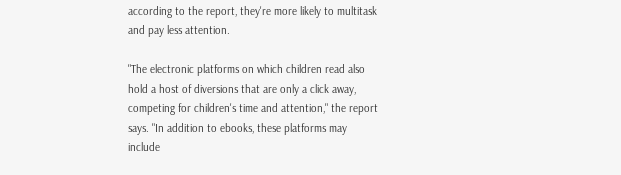according to the report, they're more likely to multitask and pay less attention.

"The electronic platforms on which children read also hold a host of diversions that are only a click away, competing for children's time and attention," the report says. "In addition to ebooks, these platforms may include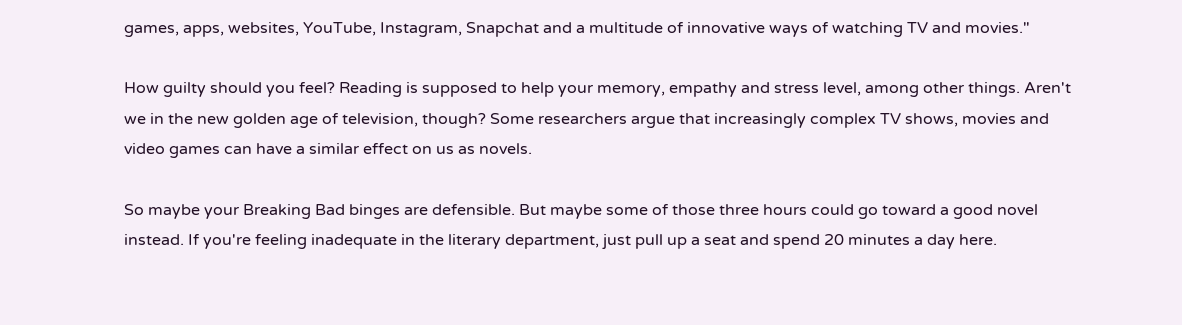games, apps, websites, YouTube, Instagram, Snapchat and a multitude of innovative ways of watching TV and movies."

How guilty should you feel? Reading is supposed to help your memory, empathy and stress level, among other things. Aren't we in the new golden age of television, though? Some researchers argue that increasingly complex TV shows, movies and video games can have a similar effect on us as novels.

So maybe your Breaking Bad binges are defensible. But maybe some of those three hours could go toward a good novel instead. If you're feeling inadequate in the literary department, just pull up a seat and spend 20 minutes a day here.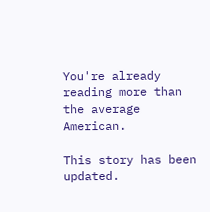You're already reading more than the average American.

This story has been updated.